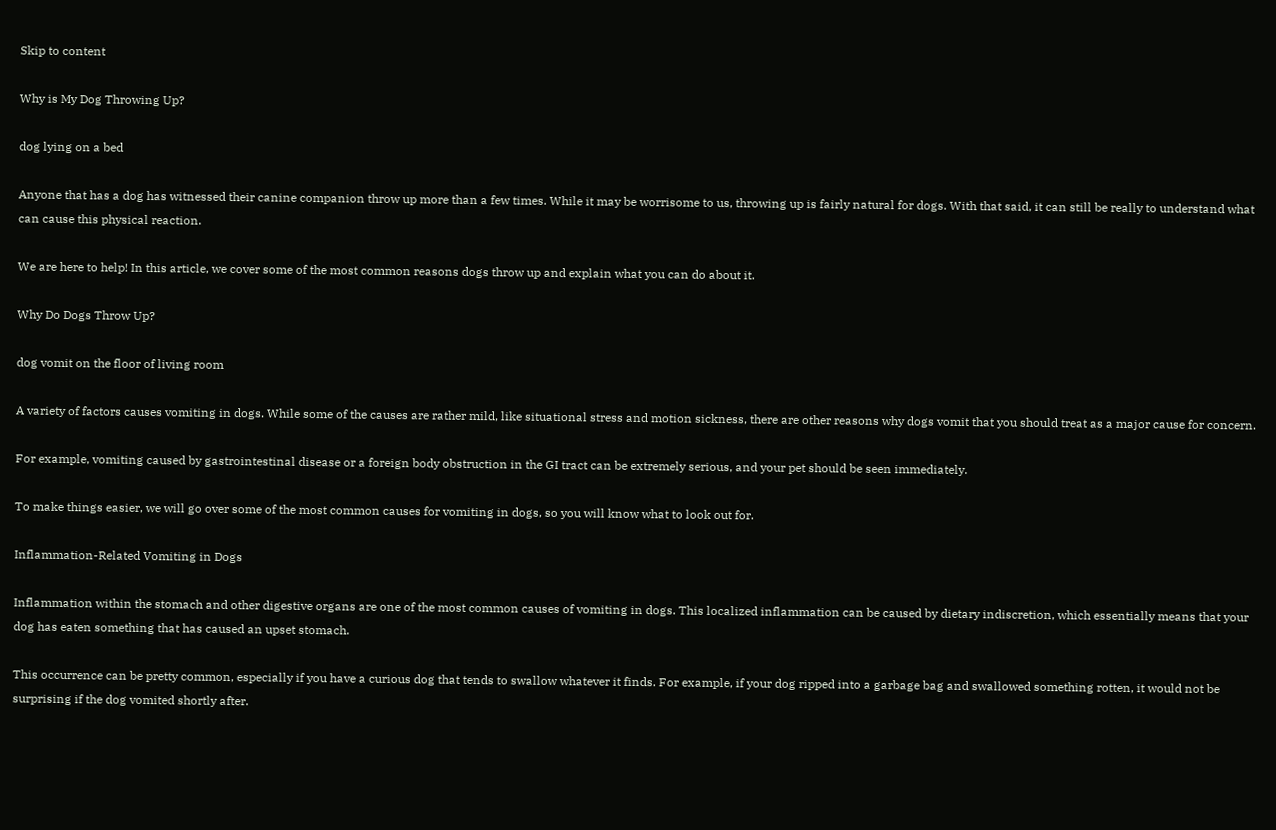Skip to content

Why is My Dog Throwing Up?

dog lying on a bed

Anyone that has a dog has witnessed their canine companion throw up more than a few times. While it may be worrisome to us, throwing up is fairly natural for dogs. With that said, it can still be really to understand what can cause this physical reaction.

We are here to help! In this article, we cover some of the most common reasons dogs throw up and explain what you can do about it.

Why Do Dogs Throw Up?

dog vomit on the floor of living room

A variety of factors causes vomiting in dogs. While some of the causes are rather mild, like situational stress and motion sickness, there are other reasons why dogs vomit that you should treat as a major cause for concern.

For example, vomiting caused by gastrointestinal disease or a foreign body obstruction in the GI tract can be extremely serious, and your pet should be seen immediately.

To make things easier, we will go over some of the most common causes for vomiting in dogs, so you will know what to look out for.

Inflammation-Related Vomiting in Dogs

Inflammation within the stomach and other digestive organs are one of the most common causes of vomiting in dogs. This localized inflammation can be caused by dietary indiscretion, which essentially means that your dog has eaten something that has caused an upset stomach.

This occurrence can be pretty common, especially if you have a curious dog that tends to swallow whatever it finds. For example, if your dog ripped into a garbage bag and swallowed something rotten, it would not be surprising if the dog vomited shortly after.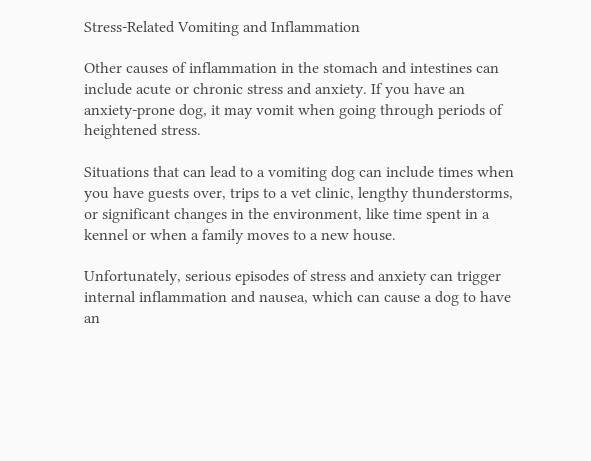Stress-Related Vomiting and Inflammation

Other causes of inflammation in the stomach and intestines can include acute or chronic stress and anxiety. If you have an anxiety-prone dog, it may vomit when going through periods of heightened stress.

Situations that can lead to a vomiting dog can include times when you have guests over, trips to a vet clinic, lengthy thunderstorms, or significant changes in the environment, like time spent in a kennel or when a family moves to a new house.

Unfortunately, serious episodes of stress and anxiety can trigger internal inflammation and nausea, which can cause a dog to have an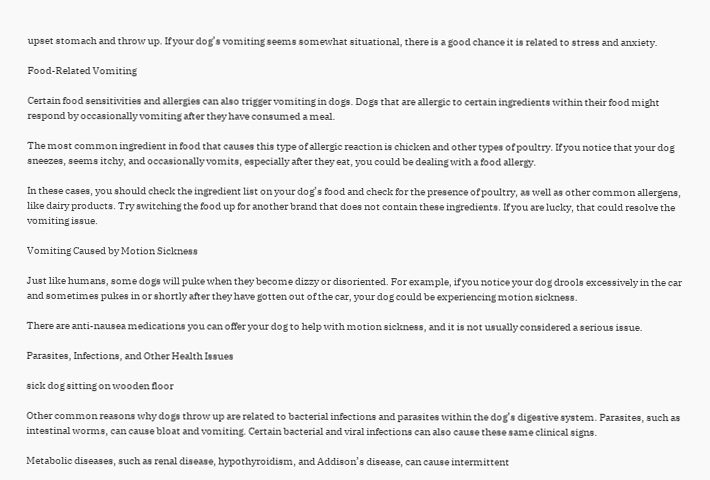upset stomach and throw up. If your dog’s vomiting seems somewhat situational, there is a good chance it is related to stress and anxiety.

Food-Related Vomiting

Certain food sensitivities and allergies can also trigger vomiting in dogs. Dogs that are allergic to certain ingredients within their food might respond by occasionally vomiting after they have consumed a meal.

The most common ingredient in food that causes this type of allergic reaction is chicken and other types of poultry. If you notice that your dog sneezes, seems itchy, and occasionally vomits, especially after they eat, you could be dealing with a food allergy.

In these cases, you should check the ingredient list on your dog’s food and check for the presence of poultry, as well as other common allergens, like dairy products. Try switching the food up for another brand that does not contain these ingredients. If you are lucky, that could resolve the vomiting issue.

Vomiting Caused by Motion Sickness

Just like humans, some dogs will puke when they become dizzy or disoriented. For example, if you notice your dog drools excessively in the car and sometimes pukes in or shortly after they have gotten out of the car, your dog could be experiencing motion sickness.

There are anti-nausea medications you can offer your dog to help with motion sickness, and it is not usually considered a serious issue.

Parasites, Infections, and Other Health Issues

sick dog sitting on wooden floor

Other common reasons why dogs throw up are related to bacterial infections and parasites within the dog’s digestive system. Parasites, such as intestinal worms, can cause bloat and vomiting. Certain bacterial and viral infections can also cause these same clinical signs.

Metabolic diseases, such as renal disease, hypothyroidism, and Addison’s disease, can cause intermittent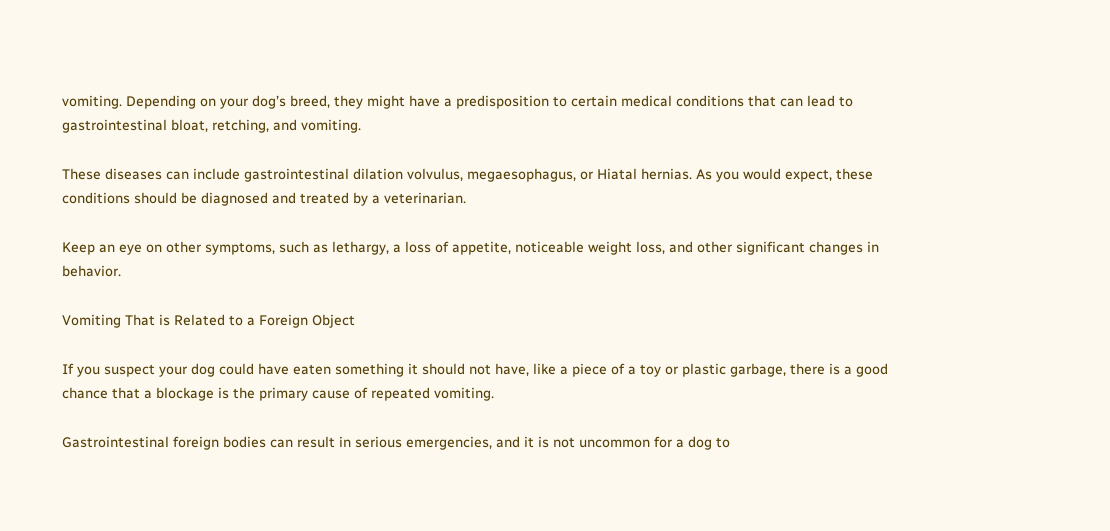vomiting. Depending on your dog’s breed, they might have a predisposition to certain medical conditions that can lead to gastrointestinal bloat, retching, and vomiting.

These diseases can include gastrointestinal dilation volvulus, megaesophagus, or Hiatal hernias. As you would expect, these conditions should be diagnosed and treated by a veterinarian.

Keep an eye on other symptoms, such as lethargy, a loss of appetite, noticeable weight loss, and other significant changes in behavior.

Vomiting That is Related to a Foreign Object

If you suspect your dog could have eaten something it should not have, like a piece of a toy or plastic garbage, there is a good chance that a blockage is the primary cause of repeated vomiting.

Gastrointestinal foreign bodies can result in serious emergencies, and it is not uncommon for a dog to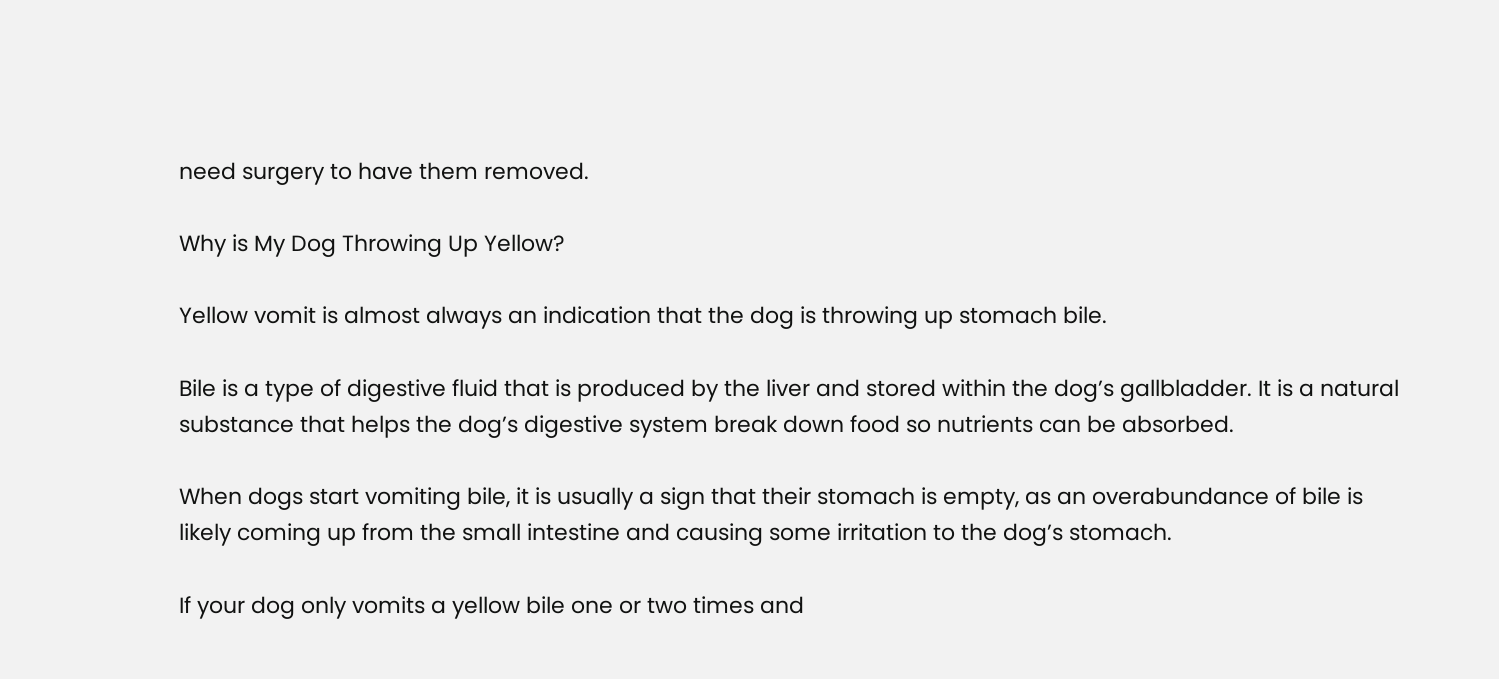need surgery to have them removed.

Why is My Dog Throwing Up Yellow?

Yellow vomit is almost always an indication that the dog is throwing up stomach bile.

Bile is a type of digestive fluid that is produced by the liver and stored within the dog’s gallbladder. It is a natural substance that helps the dog’s digestive system break down food so nutrients can be absorbed.

When dogs start vomiting bile, it is usually a sign that their stomach is empty, as an overabundance of bile is likely coming up from the small intestine and causing some irritation to the dog’s stomach.

If your dog only vomits a yellow bile one or two times and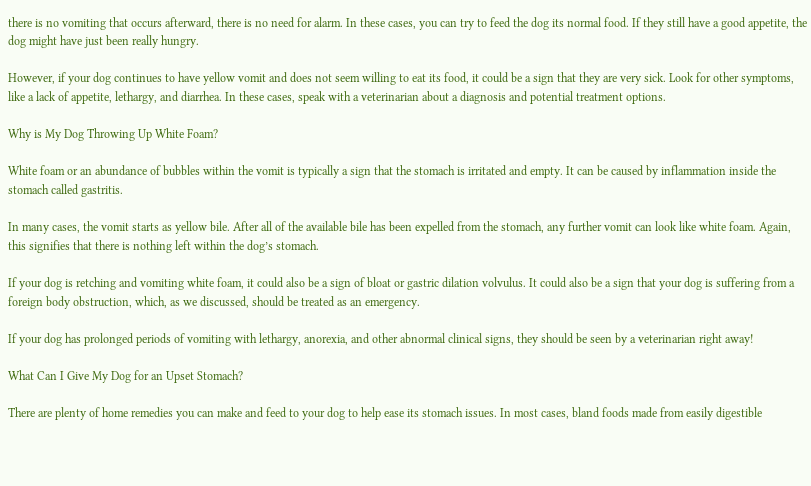there is no vomiting that occurs afterward, there is no need for alarm. In these cases, you can try to feed the dog its normal food. If they still have a good appetite, the dog might have just been really hungry.

However, if your dog continues to have yellow vomit and does not seem willing to eat its food, it could be a sign that they are very sick. Look for other symptoms, like a lack of appetite, lethargy, and diarrhea. In these cases, speak with a veterinarian about a diagnosis and potential treatment options.

Why is My Dog Throwing Up White Foam?

White foam or an abundance of bubbles within the vomit is typically a sign that the stomach is irritated and empty. It can be caused by inflammation inside the stomach called gastritis.

In many cases, the vomit starts as yellow bile. After all of the available bile has been expelled from the stomach, any further vomit can look like white foam. Again, this signifies that there is nothing left within the dog’s stomach.

If your dog is retching and vomiting white foam, it could also be a sign of bloat or gastric dilation volvulus. It could also be a sign that your dog is suffering from a foreign body obstruction, which, as we discussed, should be treated as an emergency.

If your dog has prolonged periods of vomiting with lethargy, anorexia, and other abnormal clinical signs, they should be seen by a veterinarian right away!

What Can I Give My Dog for an Upset Stomach?

There are plenty of home remedies you can make and feed to your dog to help ease its stomach issues. In most cases, bland foods made from easily digestible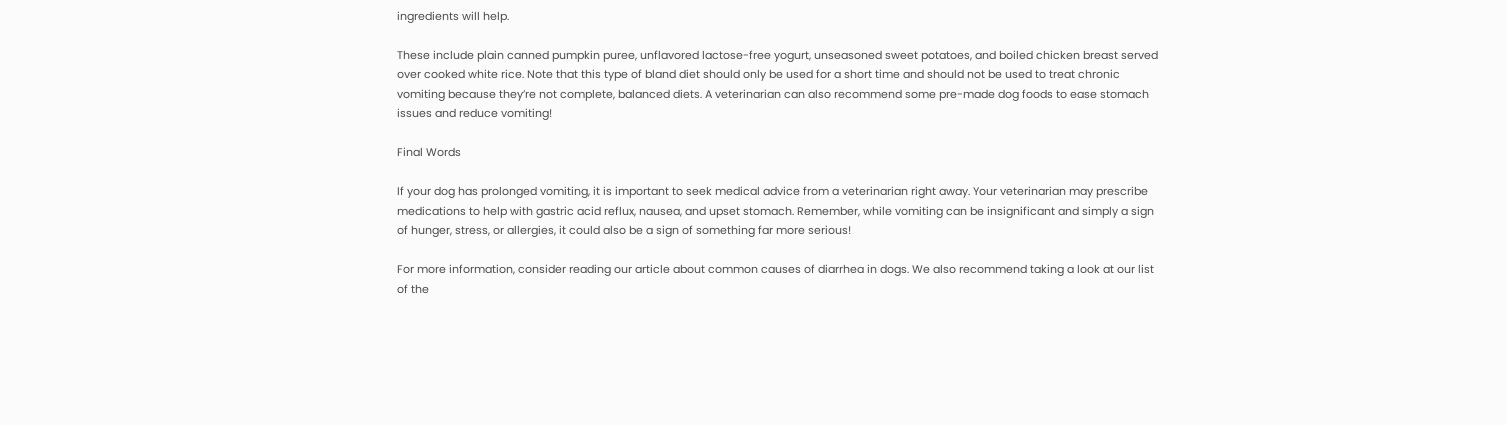ingredients will help.

These include plain canned pumpkin puree, unflavored lactose-free yogurt, unseasoned sweet potatoes, and boiled chicken breast served over cooked white rice. Note that this type of bland diet should only be used for a short time and should not be used to treat chronic vomiting because they’re not complete, balanced diets. A veterinarian can also recommend some pre-made dog foods to ease stomach issues and reduce vomiting!

Final Words

If your dog has prolonged vomiting, it is important to seek medical advice from a veterinarian right away. Your veterinarian may prescribe medications to help with gastric acid reflux, nausea, and upset stomach. Remember, while vomiting can be insignificant and simply a sign of hunger, stress, or allergies, it could also be a sign of something far more serious!

For more information, consider reading our article about common causes of diarrhea in dogs. We also recommend taking a look at our list of the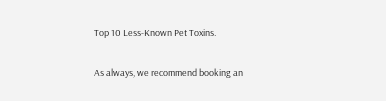Top 10 Less-Known Pet Toxins.

As always, we recommend booking an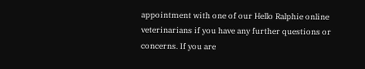appointment with one of our Hello Ralphie online veterinarians if you have any further questions or concerns. If you are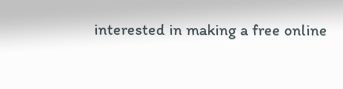interested in making a free online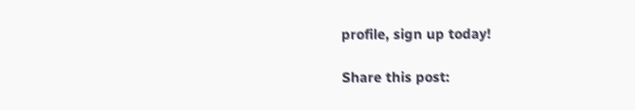profile, sign up today!

Share this post: